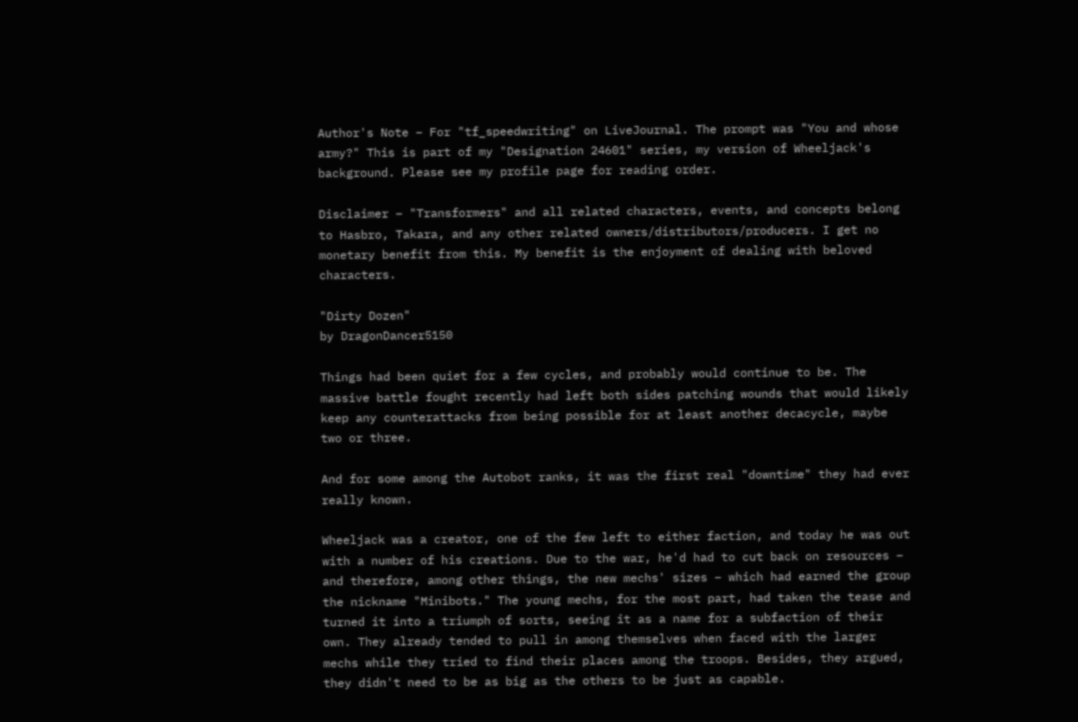Author's Note – For "tf_speedwriting" on LiveJournal. The prompt was "You and whose army?" This is part of my "Designation 24601" series, my version of Wheeljack's background. Please see my profile page for reading order.

Disclaimer – "Transformers" and all related characters, events, and concepts belong to Hasbro, Takara, and any other related owners/distributors/producers. I get no monetary benefit from this. My benefit is the enjoyment of dealing with beloved characters.

"Dirty Dozen"
by DragonDancer5150

Things had been quiet for a few cycles, and probably would continue to be. The massive battle fought recently had left both sides patching wounds that would likely keep any counterattacks from being possible for at least another decacycle, maybe two or three.

And for some among the Autobot ranks, it was the first real "downtime" they had ever really known.

Wheeljack was a creator, one of the few left to either faction, and today he was out with a number of his creations. Due to the war, he'd had to cut back on resources – and therefore, among other things, the new mechs' sizes – which had earned the group the nickname "Minibots." The young mechs, for the most part, had taken the tease and turned it into a triumph of sorts, seeing it as a name for a subfaction of their own. They already tended to pull in among themselves when faced with the larger mechs while they tried to find their places among the troops. Besides, they argued, they didn't need to be as big as the others to be just as capable.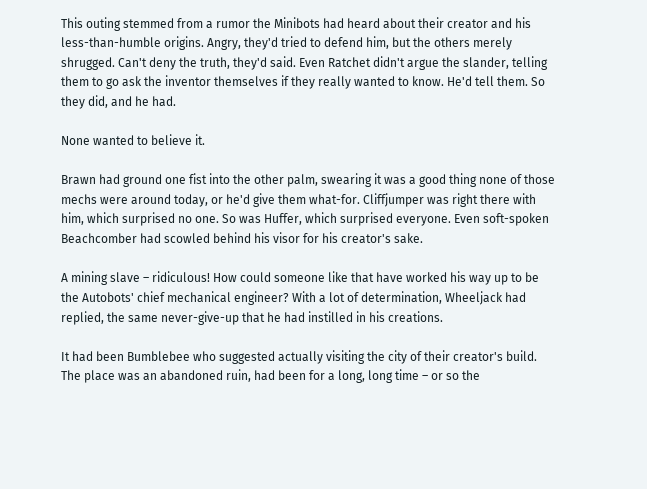This outing stemmed from a rumor the Minibots had heard about their creator and his less-than-humble origins. Angry, they'd tried to defend him, but the others merely shrugged. Can't deny the truth, they'd said. Even Ratchet didn't argue the slander, telling them to go ask the inventor themselves if they really wanted to know. He'd tell them. So they did, and he had.

None wanted to believe it.

Brawn had ground one fist into the other palm, swearing it was a good thing none of those mechs were around today, or he'd give them what-for. Cliffjumper was right there with him, which surprised no one. So was Huffer, which surprised everyone. Even soft-spoken Beachcomber had scowled behind his visor for his creator's sake.

A mining slave – ridiculous! How could someone like that have worked his way up to be the Autobots' chief mechanical engineer? With a lot of determination, Wheeljack had replied, the same never-give-up that he had instilled in his creations.

It had been Bumblebee who suggested actually visiting the city of their creator's build. The place was an abandoned ruin, had been for a long, long time – or so the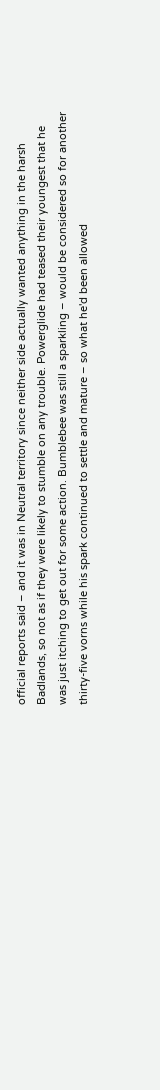official reports said – and it was in Neutral territory since neither side actually wanted anything in the harsh Badlands, so not as if they were likely to stumble on any trouble. Powerglide had teased their youngest that he was just itching to get out for some action. Bumblebee was still a sparkling – would be considered so for another thirty-five vorns while his spark continued to settle and mature – so what he'd been allowed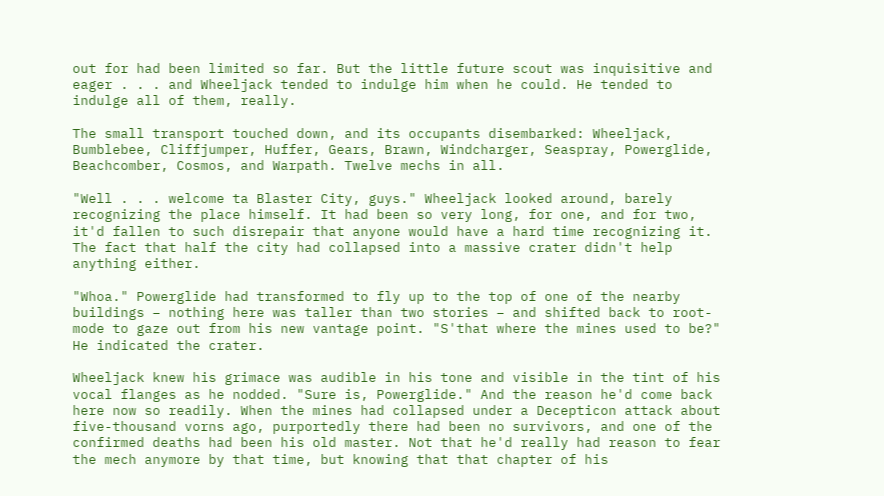out for had been limited so far. But the little future scout was inquisitive and eager . . . and Wheeljack tended to indulge him when he could. He tended to indulge all of them, really.

The small transport touched down, and its occupants disembarked: Wheeljack, Bumblebee, Cliffjumper, Huffer, Gears, Brawn, Windcharger, Seaspray, Powerglide, Beachcomber, Cosmos, and Warpath. Twelve mechs in all.

"Well . . . welcome ta Blaster City, guys." Wheeljack looked around, barely recognizing the place himself. It had been so very long, for one, and for two, it'd fallen to such disrepair that anyone would have a hard time recognizing it. The fact that half the city had collapsed into a massive crater didn't help anything either.

"Whoa." Powerglide had transformed to fly up to the top of one of the nearby buildings – nothing here was taller than two stories – and shifted back to root-mode to gaze out from his new vantage point. "S'that where the mines used to be?" He indicated the crater.

Wheeljack knew his grimace was audible in his tone and visible in the tint of his vocal flanges as he nodded. "Sure is, Powerglide." And the reason he'd come back here now so readily. When the mines had collapsed under a Decepticon attack about five-thousand vorns ago, purportedly there had been no survivors, and one of the confirmed deaths had been his old master. Not that he'd really had reason to fear the mech anymore by that time, but knowing that that chapter of his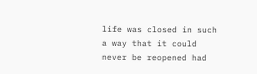life was closed in such a way that it could never be reopened had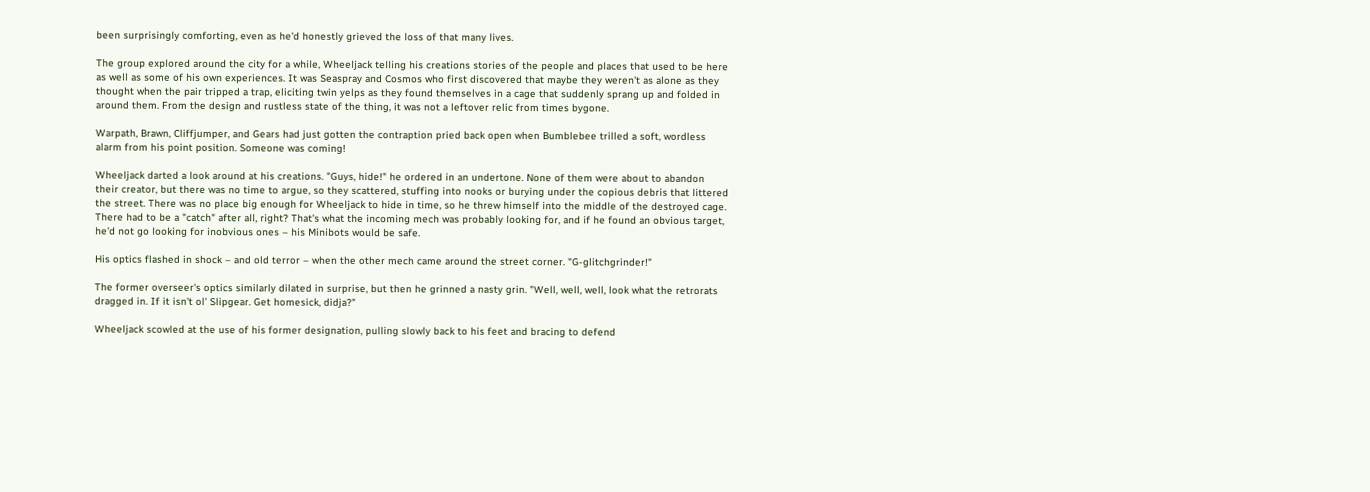been surprisingly comforting, even as he'd honestly grieved the loss of that many lives.

The group explored around the city for a while, Wheeljack telling his creations stories of the people and places that used to be here as well as some of his own experiences. It was Seaspray and Cosmos who first discovered that maybe they weren't as alone as they thought when the pair tripped a trap, eliciting twin yelps as they found themselves in a cage that suddenly sprang up and folded in around them. From the design and rustless state of the thing, it was not a leftover relic from times bygone.

Warpath, Brawn, Cliffjumper, and Gears had just gotten the contraption pried back open when Bumblebee trilled a soft, wordless alarm from his point position. Someone was coming!

Wheeljack darted a look around at his creations. "Guys, hide!" he ordered in an undertone. None of them were about to abandon their creator, but there was no time to argue, so they scattered, stuffing into nooks or burying under the copious debris that littered the street. There was no place big enough for Wheeljack to hide in time, so he threw himself into the middle of the destroyed cage. There had to be a "catch" after all, right? That's what the incoming mech was probably looking for, and if he found an obvious target, he'd not go looking for inobvious ones – his Minibots would be safe.

His optics flashed in shock – and old terror – when the other mech came around the street corner. "G-glitchgrinder!"

The former overseer's optics similarly dilated in surprise, but then he grinned a nasty grin. "Well, well, well, look what the retrorats dragged in. If it isn't ol' Slipgear. Get homesick, didja?"

Wheeljack scowled at the use of his former designation, pulling slowly back to his feet and bracing to defend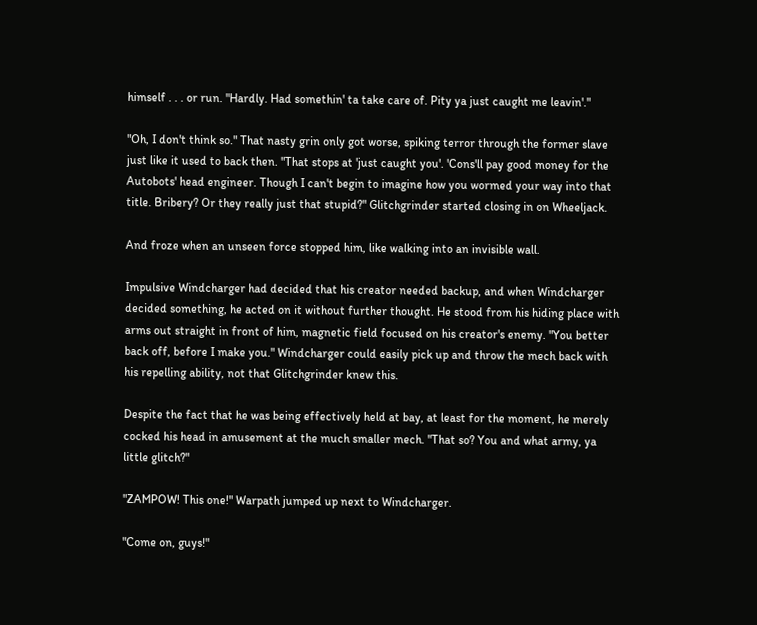himself . . . or run. "Hardly. Had somethin' ta take care of. Pity ya just caught me leavin'."

"Oh, I don't think so." That nasty grin only got worse, spiking terror through the former slave just like it used to back then. "That stops at 'just caught you'. 'Cons'll pay good money for the Autobots' head engineer. Though I can't begin to imagine how you wormed your way into that title. Bribery? Or they really just that stupid?" Glitchgrinder started closing in on Wheeljack.

And froze when an unseen force stopped him, like walking into an invisible wall.

Impulsive Windcharger had decided that his creator needed backup, and when Windcharger decided something, he acted on it without further thought. He stood from his hiding place with arms out straight in front of him, magnetic field focused on his creator's enemy. "You better back off, before I make you." Windcharger could easily pick up and throw the mech back with his repelling ability, not that Glitchgrinder knew this.

Despite the fact that he was being effectively held at bay, at least for the moment, he merely cocked his head in amusement at the much smaller mech. "That so? You and what army, ya little glitch?"

"ZAMPOW! This one!" Warpath jumped up next to Windcharger.

"Come on, guys!"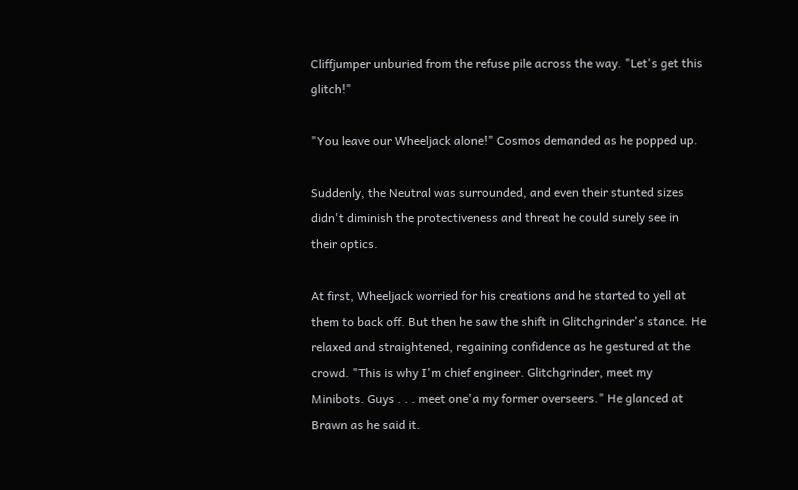Cliffjumper unburied from the refuse pile across the way. "Let's get this glitch!"

"You leave our Wheeljack alone!" Cosmos demanded as he popped up.

Suddenly, the Neutral was surrounded, and even their stunted sizes didn't diminish the protectiveness and threat he could surely see in their optics.

At first, Wheeljack worried for his creations and he started to yell at them to back off. But then he saw the shift in Glitchgrinder's stance. He relaxed and straightened, regaining confidence as he gestured at the crowd. "This is why I'm chief engineer. Glitchgrinder, meet my Minibots. Guys . . . meet one'a my former overseers." He glanced at Brawn as he said it.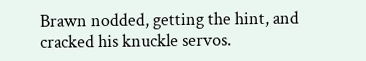Brawn nodded, getting the hint, and cracked his knuckle servos.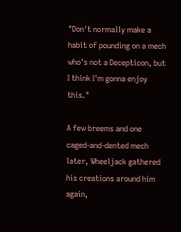"Don't normally make a habit of pounding on a mech who's not a Decepticon, but I think I'm gonna enjoy this."

A few breems and one caged-and-dented mech later, Wheeljack gathered his creations around him again,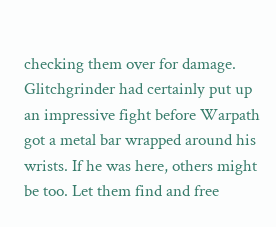checking them over for damage. Glitchgrinder had certainly put up an impressive fight before Warpath got a metal bar wrapped around his wrists. If he was here, others might be too. Let them find and free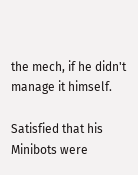the mech, if he didn't manage it himself.

Satisfied that his Minibots were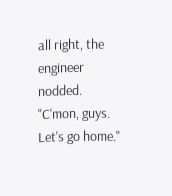all right, the engineer nodded. "C'mon, guys. Let's go home."